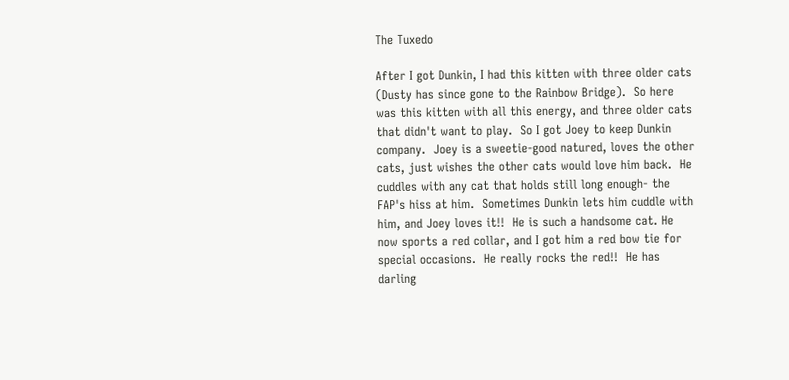The Tuxedo

After I got Dunkin, I had this kitten with three older cats (Dusty has since gone to the Rainbow Bridge).  So here was this kitten with all this energy, and three older cats that didn't want to play.  So I got Joey to keep Dunkin company.  Joey is a sweetie-good natured, loves the other cats, just wishes the other cats would love him back.  He cuddles with any cat that holds still long enough- the FAP's hiss at him.  Sometimes Dunkin lets him cuddle with him, and Joey loves it!!  He is such a handsome cat. He now sports a red collar, and I got him a red bow tie for special occasions.  He really rocks the red!!  He has darling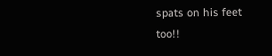spats on his feet too!!